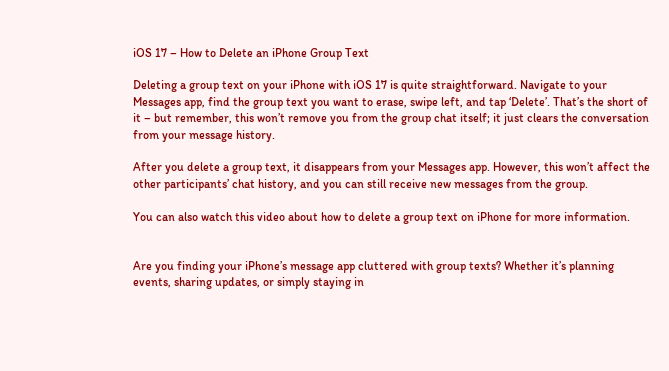iOS 17 – How to Delete an iPhone Group Text

Deleting a group text on your iPhone with iOS 17 is quite straightforward. Navigate to your Messages app, find the group text you want to erase, swipe left, and tap ‘Delete’. That’s the short of it – but remember, this won’t remove you from the group chat itself; it just clears the conversation from your message history.

After you delete a group text, it disappears from your Messages app. However, this won’t affect the other participants’ chat history, and you can still receive new messages from the group.

You can also watch this video about how to delete a group text on iPhone for more information.


Are you finding your iPhone’s message app cluttered with group texts? Whether it’s planning events, sharing updates, or simply staying in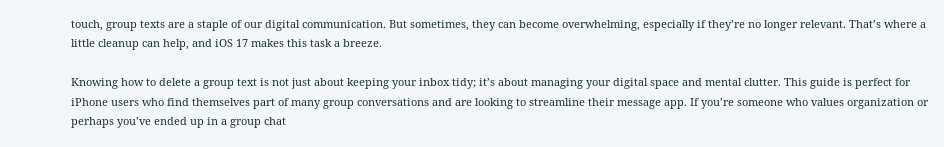touch, group texts are a staple of our digital communication. But sometimes, they can become overwhelming, especially if they’re no longer relevant. That’s where a little cleanup can help, and iOS 17 makes this task a breeze.

Knowing how to delete a group text is not just about keeping your inbox tidy; it’s about managing your digital space and mental clutter. This guide is perfect for iPhone users who find themselves part of many group conversations and are looking to streamline their message app. If you’re someone who values organization or perhaps you’ve ended up in a group chat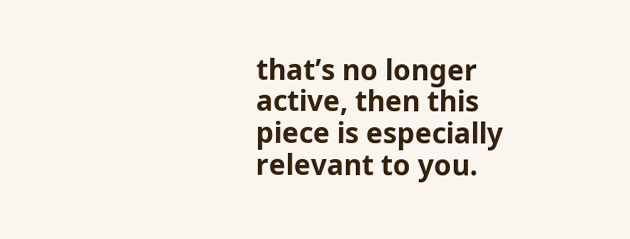that’s no longer active, then this piece is especially relevant to you.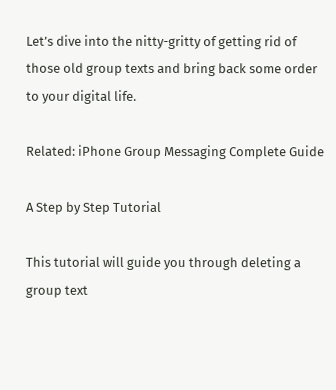Let’s dive into the nitty-gritty of getting rid of those old group texts and bring back some order to your digital life.

Related: iPhone Group Messaging Complete Guide

A Step by Step Tutorial

This tutorial will guide you through deleting a group text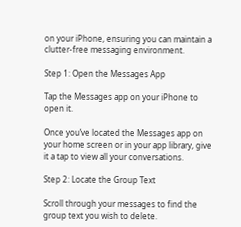on your iPhone, ensuring you can maintain a clutter-free messaging environment.

Step 1: Open the Messages App

Tap the Messages app on your iPhone to open it.

Once you’ve located the Messages app on your home screen or in your app library, give it a tap to view all your conversations.

Step 2: Locate the Group Text

Scroll through your messages to find the group text you wish to delete.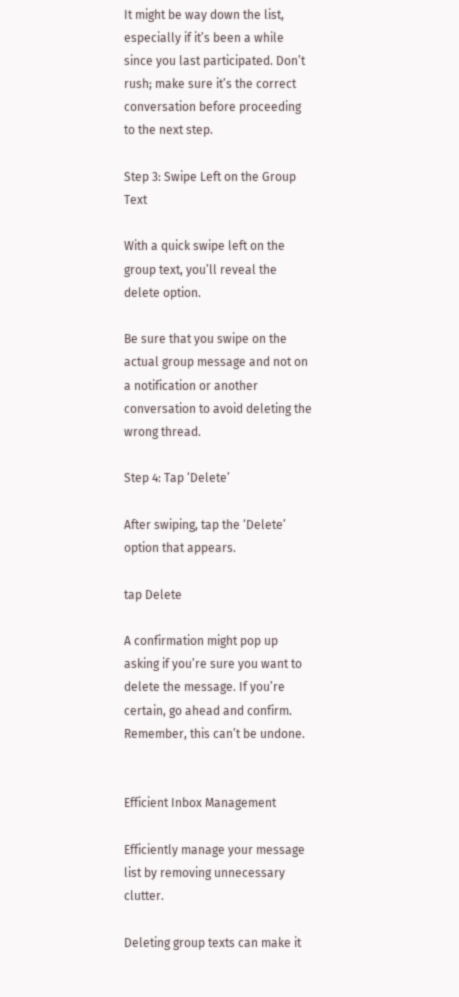It might be way down the list, especially if it’s been a while since you last participated. Don’t rush; make sure it’s the correct conversation before proceeding to the next step.

Step 3: Swipe Left on the Group Text

With a quick swipe left on the group text, you’ll reveal the delete option.

Be sure that you swipe on the actual group message and not on a notification or another conversation to avoid deleting the wrong thread.

Step 4: Tap ‘Delete’

After swiping, tap the ‘Delete’ option that appears.

tap Delete

A confirmation might pop up asking if you’re sure you want to delete the message. If you’re certain, go ahead and confirm. Remember, this can’t be undone.


Efficient Inbox Management

Efficiently manage your message list by removing unnecessary clutter.

Deleting group texts can make it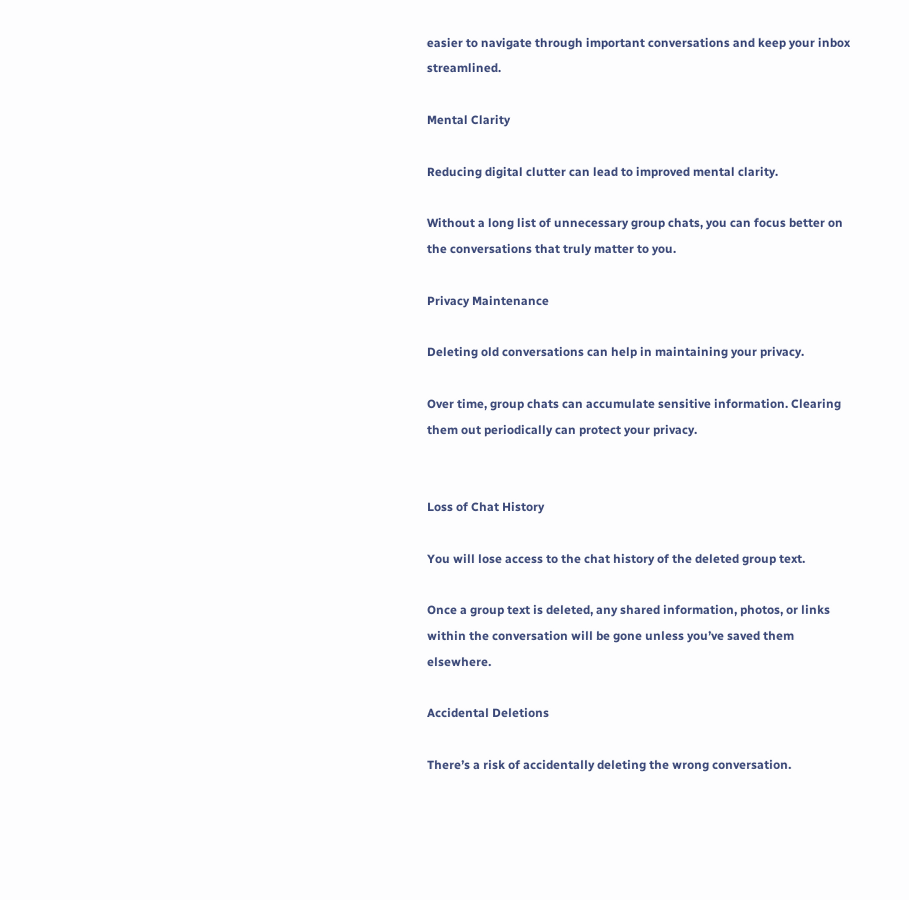easier to navigate through important conversations and keep your inbox streamlined.

Mental Clarity

Reducing digital clutter can lead to improved mental clarity.

Without a long list of unnecessary group chats, you can focus better on the conversations that truly matter to you.

Privacy Maintenance

Deleting old conversations can help in maintaining your privacy.

Over time, group chats can accumulate sensitive information. Clearing them out periodically can protect your privacy.


Loss of Chat History

You will lose access to the chat history of the deleted group text.

Once a group text is deleted, any shared information, photos, or links within the conversation will be gone unless you’ve saved them elsewhere.

Accidental Deletions

There’s a risk of accidentally deleting the wrong conversation.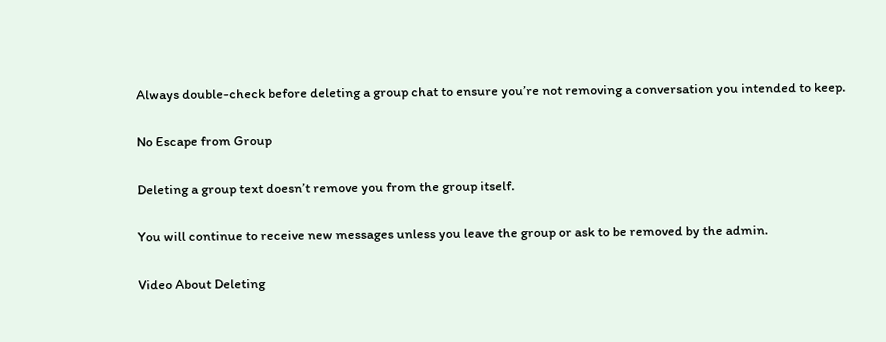Always double-check before deleting a group chat to ensure you’re not removing a conversation you intended to keep.

No Escape from Group

Deleting a group text doesn’t remove you from the group itself.

You will continue to receive new messages unless you leave the group or ask to be removed by the admin.

Video About Deleting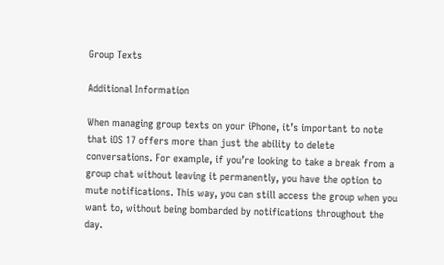Group Texts

Additional Information

When managing group texts on your iPhone, it’s important to note that iOS 17 offers more than just the ability to delete conversations. For example, if you’re looking to take a break from a group chat without leaving it permanently, you have the option to mute notifications. This way, you can still access the group when you want to, without being bombarded by notifications throughout the day.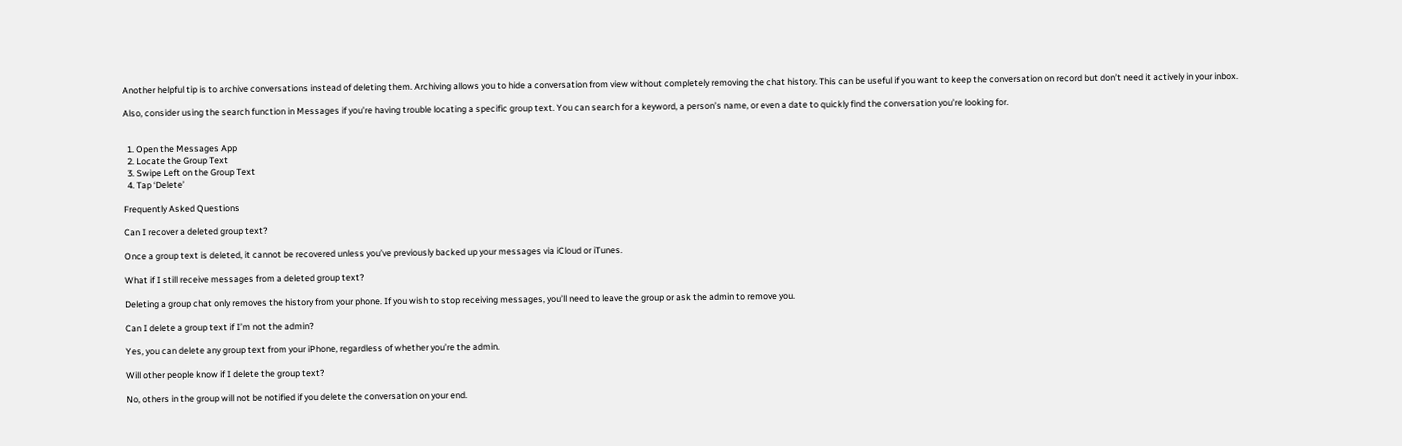Another helpful tip is to archive conversations instead of deleting them. Archiving allows you to hide a conversation from view without completely removing the chat history. This can be useful if you want to keep the conversation on record but don’t need it actively in your inbox.

Also, consider using the search function in Messages if you’re having trouble locating a specific group text. You can search for a keyword, a person’s name, or even a date to quickly find the conversation you’re looking for.


  1. Open the Messages App
  2. Locate the Group Text
  3. Swipe Left on the Group Text
  4. Tap ‘Delete’

Frequently Asked Questions

Can I recover a deleted group text?

Once a group text is deleted, it cannot be recovered unless you’ve previously backed up your messages via iCloud or iTunes.

What if I still receive messages from a deleted group text?

Deleting a group chat only removes the history from your phone. If you wish to stop receiving messages, you’ll need to leave the group or ask the admin to remove you.

Can I delete a group text if I’m not the admin?

Yes, you can delete any group text from your iPhone, regardless of whether you’re the admin.

Will other people know if I delete the group text?

No, others in the group will not be notified if you delete the conversation on your end.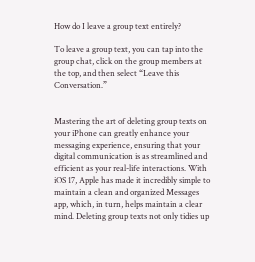How do I leave a group text entirely?

To leave a group text, you can tap into the group chat, click on the group members at the top, and then select “Leave this Conversation.”


Mastering the art of deleting group texts on your iPhone can greatly enhance your messaging experience, ensuring that your digital communication is as streamlined and efficient as your real-life interactions. With iOS 17, Apple has made it incredibly simple to maintain a clean and organized Messages app, which, in turn, helps maintain a clear mind. Deleting group texts not only tidies up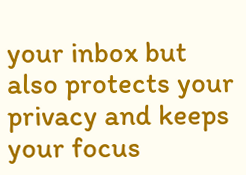your inbox but also protects your privacy and keeps your focus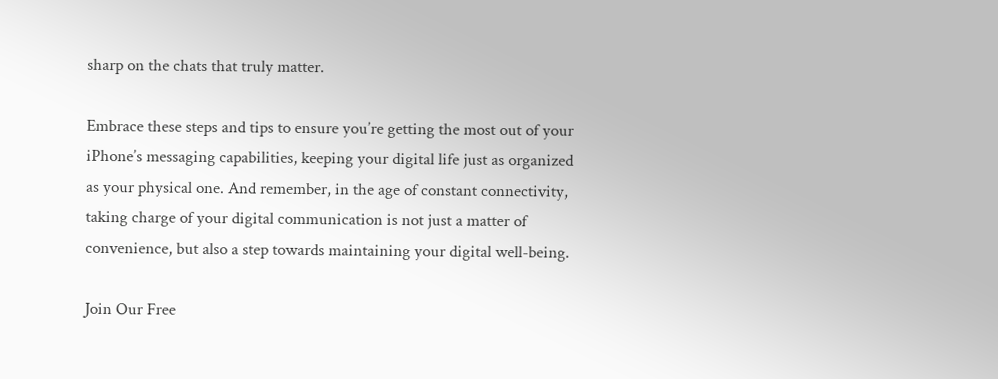sharp on the chats that truly matter.

Embrace these steps and tips to ensure you’re getting the most out of your iPhone’s messaging capabilities, keeping your digital life just as organized as your physical one. And remember, in the age of constant connectivity, taking charge of your digital communication is not just a matter of convenience, but also a step towards maintaining your digital well-being.

Join Our Free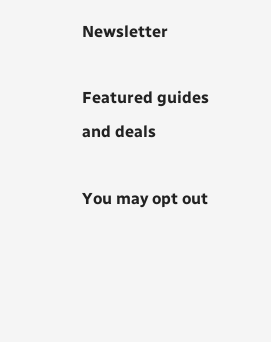Newsletter

Featured guides and deals

You may opt out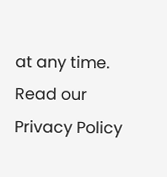at any time. Read our Privacy Policy